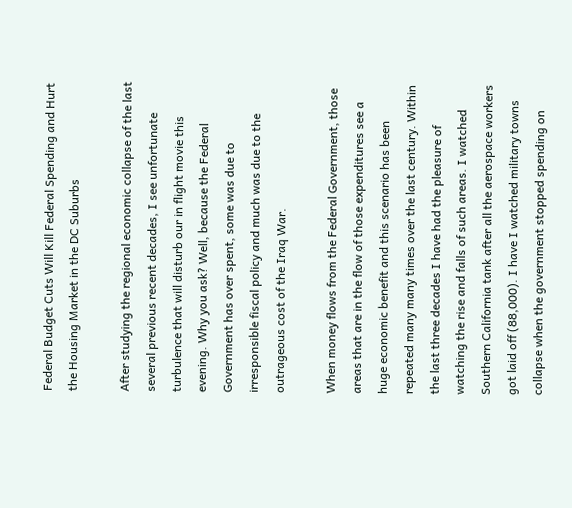Federal Budget Cuts Will Kill Federal Spending and Hurt the Housing Market in the DC Suburbs

After studying the regional economic collapse of the last several previous recent decades, I see unfortunate turbulence that will disturb our in flight movie this evening. Why you ask? Well, because the Federal Government has over spent, some was due to irresponsible fiscal policy and much was due to the outrageous cost of the Iraq War.

When money flows from the Federal Government, those areas that are in the flow of those expenditures see a huge economic benefit and this scenario has been repeated many many times over the last century. Within the last three decades I have had the pleasure of watching the rise and falls of such areas. I watched Southern California tank after all the aerospace workers got laid off (88,000). I have I watched military towns collapse when the government stopped spending on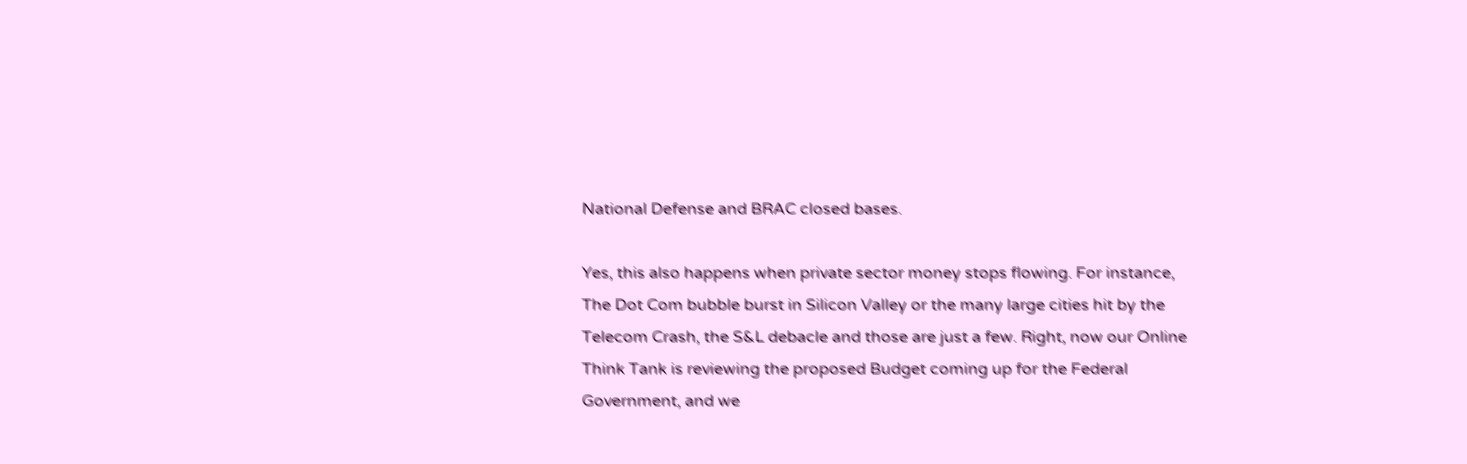National Defense and BRAC closed bases.

Yes, this also happens when private sector money stops flowing. For instance, The Dot Com bubble burst in Silicon Valley or the many large cities hit by the Telecom Crash, the S&L debacle and those are just a few. Right, now our Online Think Tank is reviewing the proposed Budget coming up for the Federal Government, and we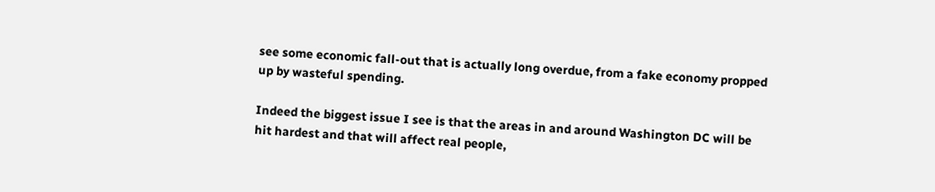see some economic fall-out that is actually long overdue, from a fake economy propped up by wasteful spending.

Indeed the biggest issue I see is that the areas in and around Washington DC will be hit hardest and that will affect real people,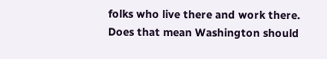folks who live there and work there. Does that mean Washington should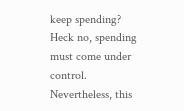keep spending? Heck no, spending must come under control. Nevertheless, this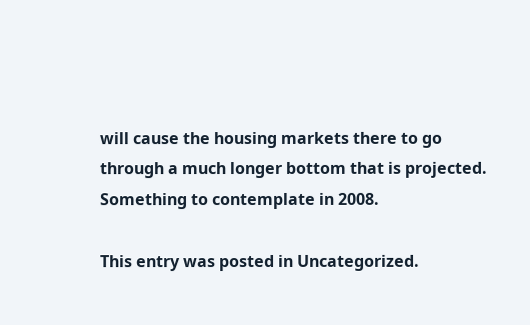will cause the housing markets there to go through a much longer bottom that is projected. Something to contemplate in 2008.

This entry was posted in Uncategorized.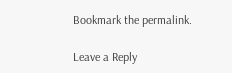Bookmark the permalink.

Leave a Reply